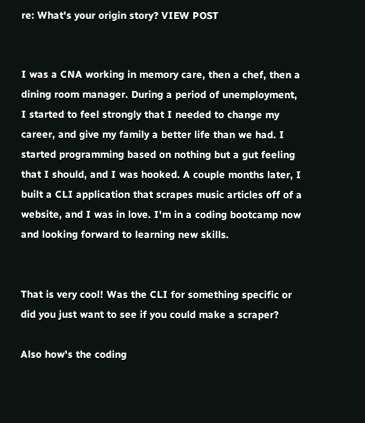re: What's your origin story? VIEW POST


I was a CNA working in memory care, then a chef, then a dining room manager. During a period of unemployment, I started to feel strongly that I needed to change my career, and give my family a better life than we had. I started programming based on nothing but a gut feeling that I should, and I was hooked. A couple months later, I built a CLI application that scrapes music articles off of a website, and I was in love. I'm in a coding bootcamp now and looking forward to learning new skills.


That is very cool! Was the CLI for something specific or did you just want to see if you could make a scraper?

Also how's the coding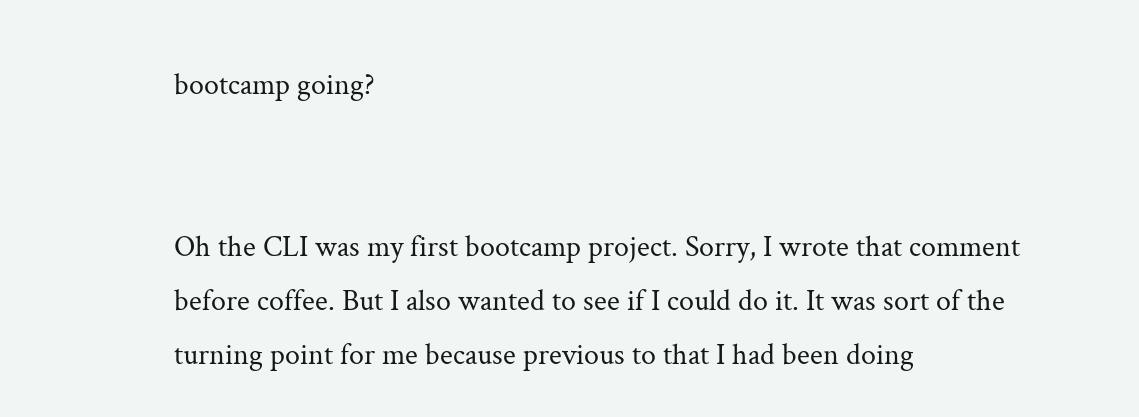bootcamp going?


Oh the CLI was my first bootcamp project. Sorry, I wrote that comment before coffee. But I also wanted to see if I could do it. It was sort of the turning point for me because previous to that I had been doing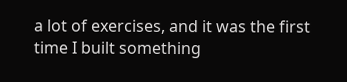a lot of exercises, and it was the first time I built something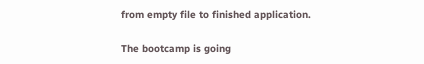from empty file to finished application.

The bootcamp is going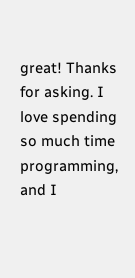great! Thanks for asking. I love spending so much time programming, and I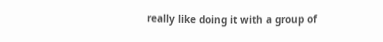really like doing it with a group of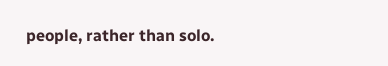people, rather than solo.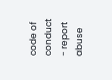code of conduct - report abuse